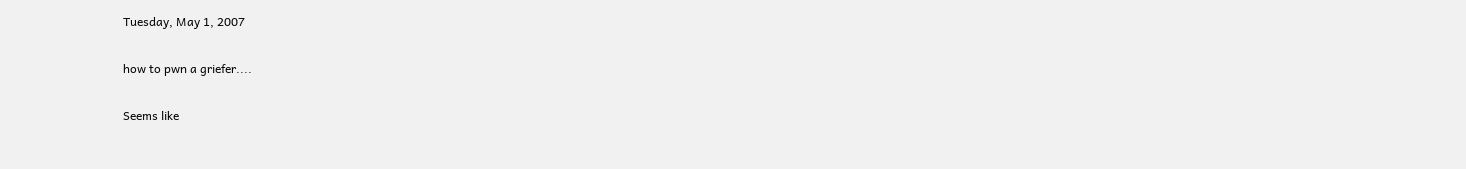Tuesday, May 1, 2007

how to pwn a griefer....

Seems like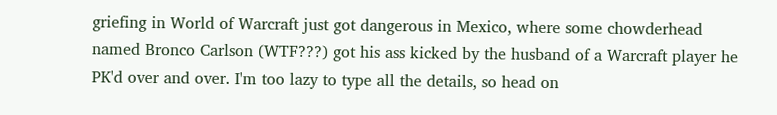griefing in World of Warcraft just got dangerous in Mexico, where some chowderhead named Bronco Carlson (WTF???) got his ass kicked by the husband of a Warcraft player he PK'd over and over. I'm too lazy to type all the details, so head on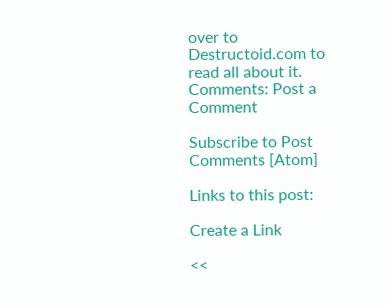over to Destructoid.com to read all about it.
Comments: Post a Comment

Subscribe to Post Comments [Atom]

Links to this post:

Create a Link

<<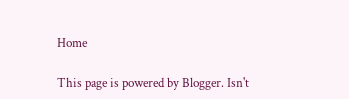Home

This page is powered by Blogger. Isn't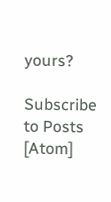yours?

Subscribe to Posts [Atom]